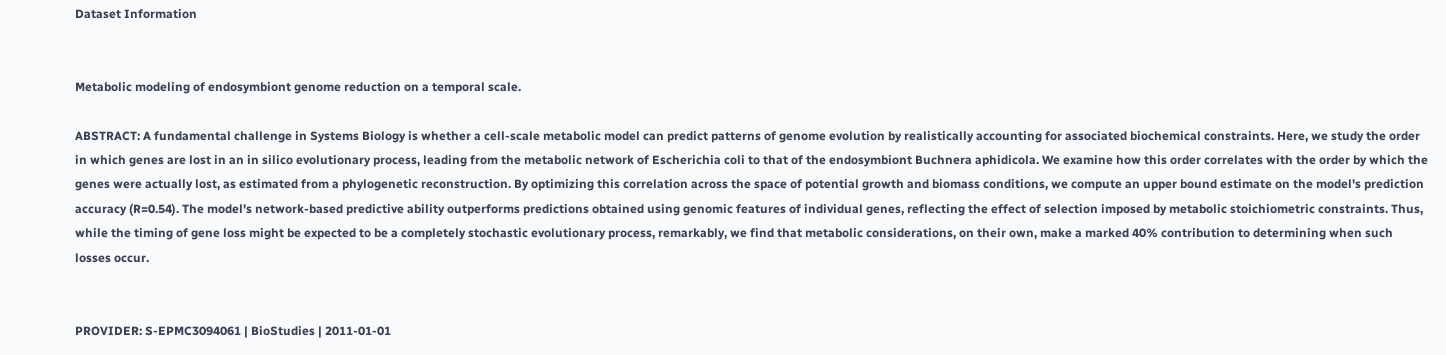Dataset Information


Metabolic modeling of endosymbiont genome reduction on a temporal scale.

ABSTRACT: A fundamental challenge in Systems Biology is whether a cell-scale metabolic model can predict patterns of genome evolution by realistically accounting for associated biochemical constraints. Here, we study the order in which genes are lost in an in silico evolutionary process, leading from the metabolic network of Escherichia coli to that of the endosymbiont Buchnera aphidicola. We examine how this order correlates with the order by which the genes were actually lost, as estimated from a phylogenetic reconstruction. By optimizing this correlation across the space of potential growth and biomass conditions, we compute an upper bound estimate on the model's prediction accuracy (R=0.54). The model's network-based predictive ability outperforms predictions obtained using genomic features of individual genes, reflecting the effect of selection imposed by metabolic stoichiometric constraints. Thus, while the timing of gene loss might be expected to be a completely stochastic evolutionary process, remarkably, we find that metabolic considerations, on their own, make a marked 40% contribution to determining when such losses occur.


PROVIDER: S-EPMC3094061 | BioStudies | 2011-01-01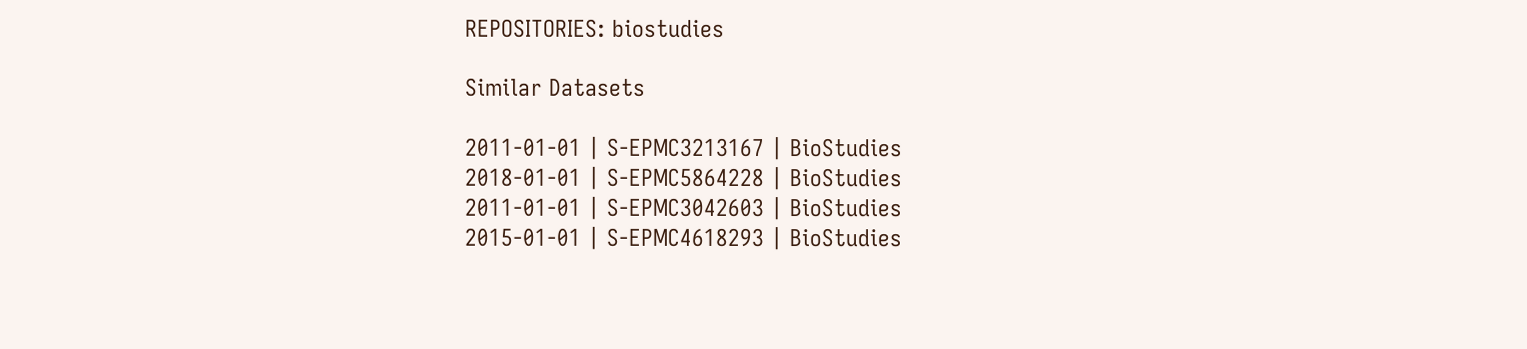REPOSITORIES: biostudies

Similar Datasets

2011-01-01 | S-EPMC3213167 | BioStudies
2018-01-01 | S-EPMC5864228 | BioStudies
2011-01-01 | S-EPMC3042603 | BioStudies
2015-01-01 | S-EPMC4618293 | BioStudies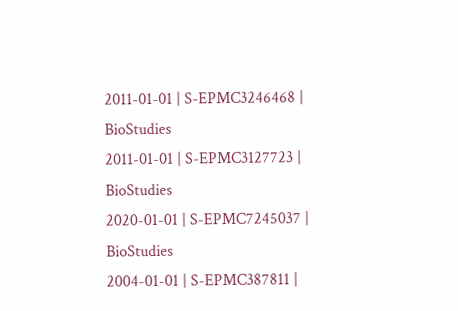2011-01-01 | S-EPMC3246468 | BioStudies
2011-01-01 | S-EPMC3127723 | BioStudies
2020-01-01 | S-EPMC7245037 | BioStudies
2004-01-01 | S-EPMC387811 |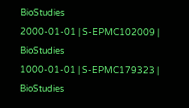BioStudies
2000-01-01 | S-EPMC102009 | BioStudies
1000-01-01 | S-EPMC179323 | BioStudies